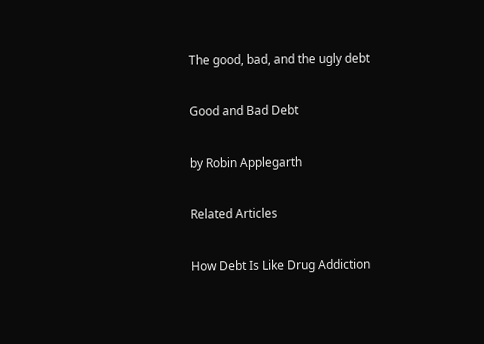The good, bad, and the ugly debt

Good and Bad Debt

by Robin Applegarth

Related Articles

How Debt Is Like Drug Addiction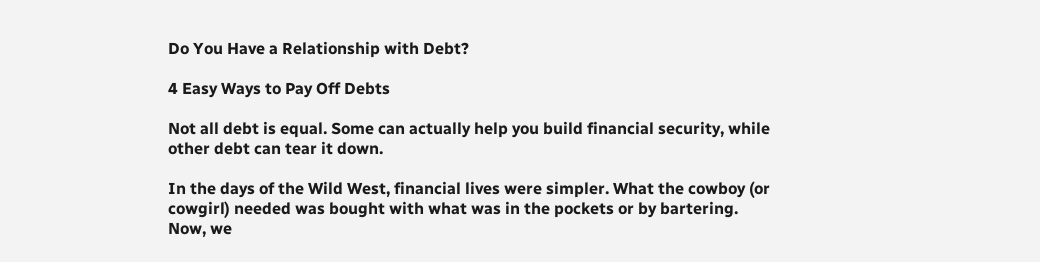Do You Have a Relationship with Debt?

4 Easy Ways to Pay Off Debts

Not all debt is equal. Some can actually help you build financial security, while other debt can tear it down.

In the days of the Wild West, financial lives were simpler. What the cowboy (or cowgirl) needed was bought with what was in the pockets or by bartering. Now, we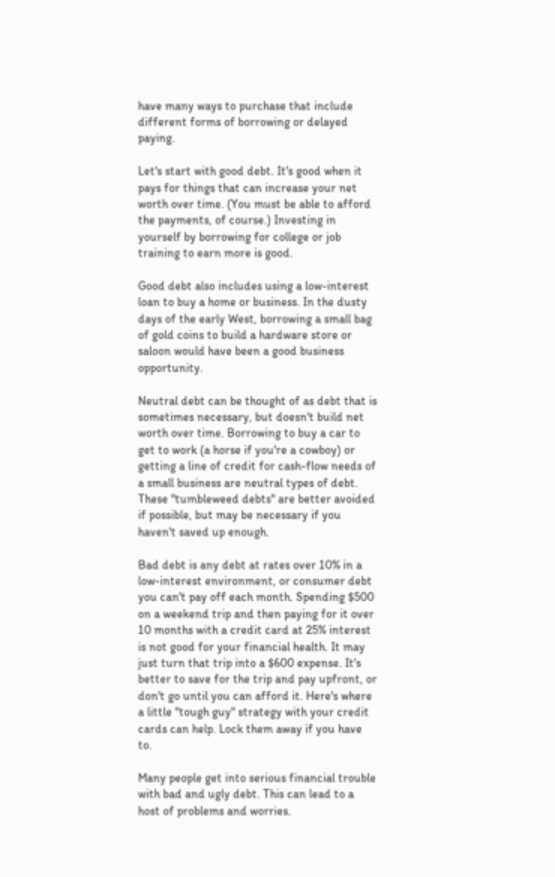have many ways to purchase that include different forms of borrowing or delayed paying.

Let's start with good debt. It's good when it pays for things that can increase your net worth over time. (You must be able to afford the payments, of course.) Investing in yourself by borrowing for college or job training to earn more is good.

Good debt also includes using a low-interest loan to buy a home or business. In the dusty days of the early West, borrowing a small bag of gold coins to build a hardware store or saloon would have been a good business opportunity.

Neutral debt can be thought of as debt that is sometimes necessary, but doesn't build net worth over time. Borrowing to buy a car to get to work (a horse if you're a cowboy) or getting a line of credit for cash-flow needs of a small business are neutral types of debt. These "tumbleweed debts" are better avoided if possible, but may be necessary if you haven't saved up enough.

Bad debt is any debt at rates over 10% in a low-interest environment, or consumer debt you can't pay off each month. Spending $500 on a weekend trip and then paying for it over 10 months with a credit card at 25% interest is not good for your financial health. It may just turn that trip into a $600 expense. It's better to save for the trip and pay upfront, or don't go until you can afford it. Here's where a little "tough guy" strategy with your credit cards can help. Lock them away if you have to.

Many people get into serious financial trouble with bad and ugly debt. This can lead to a host of problems and worries.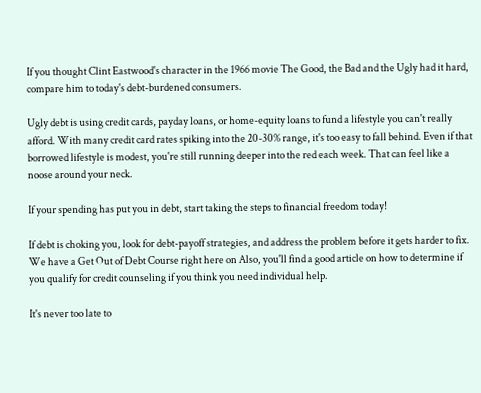If you thought Clint Eastwood's character in the 1966 movie The Good, the Bad and the Ugly had it hard, compare him to today's debt-burdened consumers.

Ugly debt is using credit cards, payday loans, or home-equity loans to fund a lifestyle you can't really afford. With many credit card rates spiking into the 20-30% range, it's too easy to fall behind. Even if that borrowed lifestyle is modest, you're still running deeper into the red each week. That can feel like a noose around your neck.

If your spending has put you in debt, start taking the steps to financial freedom today!

If debt is choking you, look for debt-payoff strategies, and address the problem before it gets harder to fix. We have a Get Out of Debt Course right here on Also, you'll find a good article on how to determine if you qualify for credit counseling if you think you need individual help.

It's never too late to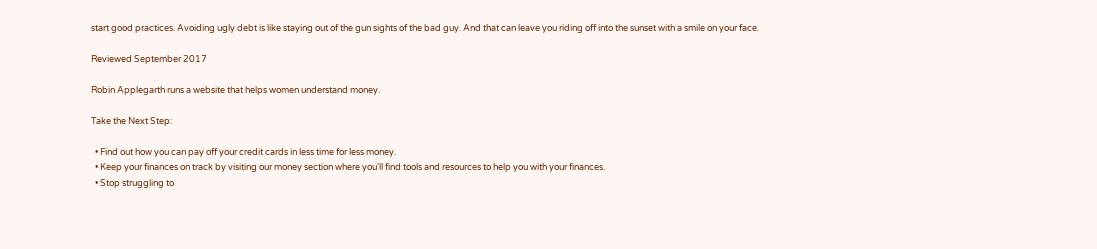start good practices. Avoiding ugly debt is like staying out of the gun sights of the bad guy. And that can leave you riding off into the sunset with a smile on your face.

Reviewed September 2017

Robin Applegarth runs a website that helps women understand money.

Take the Next Step:

  • Find out how you can pay off your credit cards in less time for less money.
  • Keep your finances on track by visiting our money section where you'll find tools and resources to help you with your finances.
  • Stop struggling to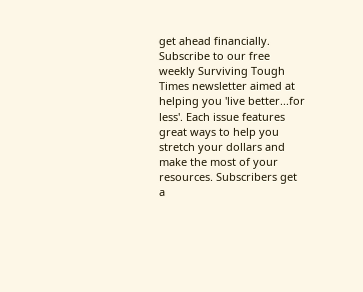get ahead financially. Subscribe to our free weekly Surviving Tough Times newsletter aimed at helping you 'live better...for less'. Each issue features great ways to help you stretch your dollars and make the most of your resources. Subscribers get a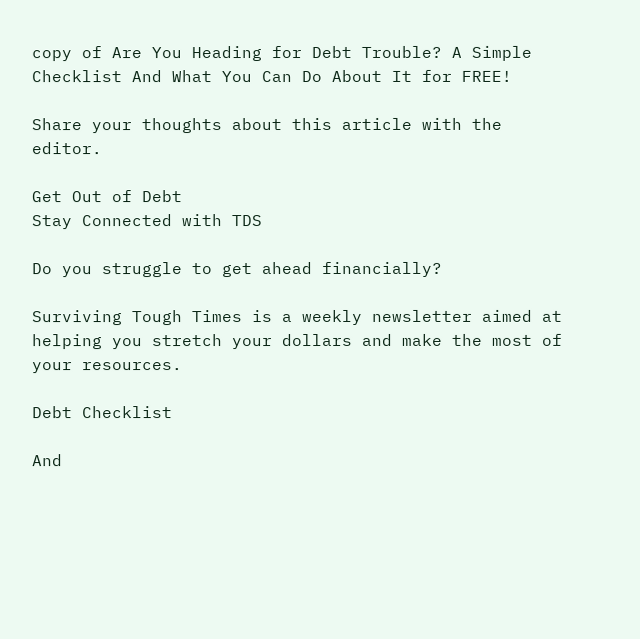copy of Are You Heading for Debt Trouble? A Simple Checklist And What You Can Do About It for FREE!

Share your thoughts about this article with the editor.

Get Out of Debt
Stay Connected with TDS

Do you struggle to get ahead financially?

Surviving Tough Times is a weekly newsletter aimed at helping you stretch your dollars and make the most of your resources.

Debt Checklist

And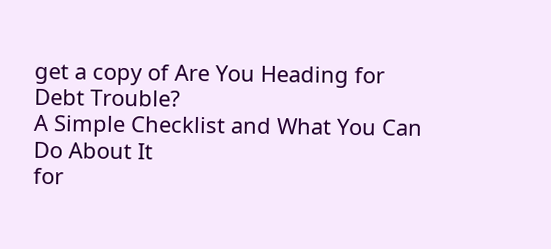get a copy of Are You Heading for Debt Trouble?
A Simple Checklist and What You Can Do About It
for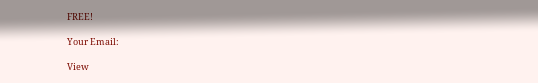FREE!

Your Email:

View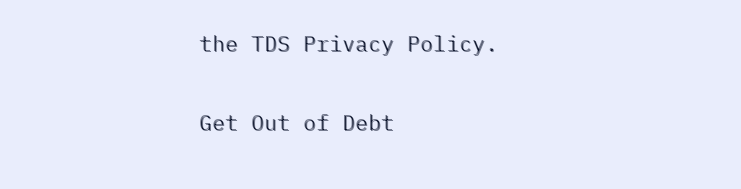the TDS Privacy Policy.

Get Out of Debt